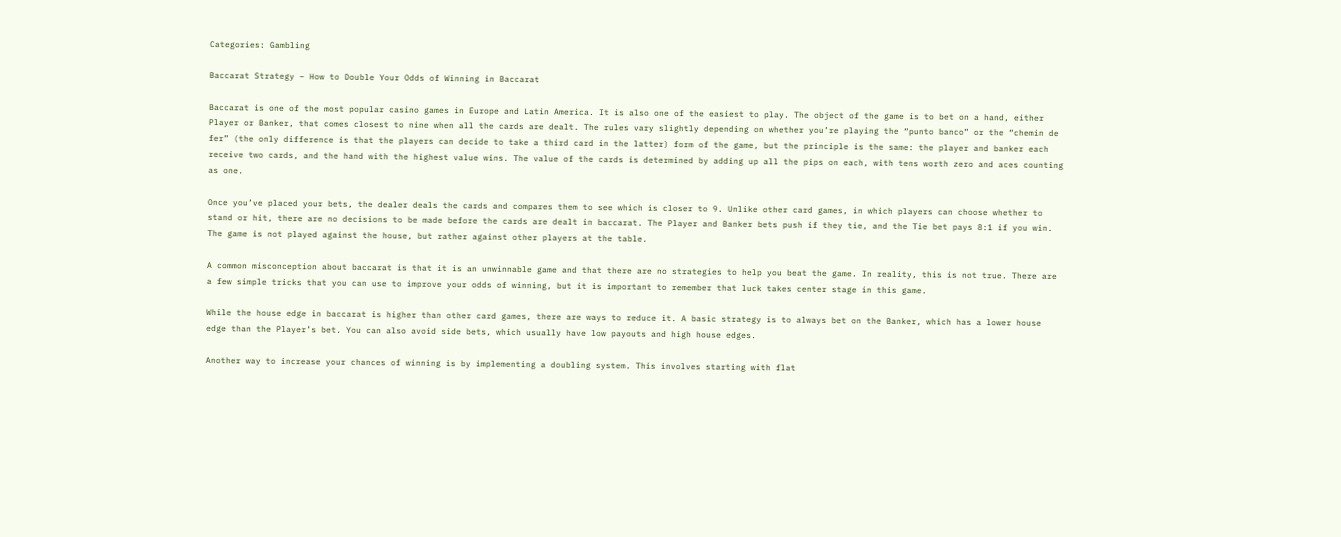Categories: Gambling

Baccarat Strategy – How to Double Your Odds of Winning in Baccarat

Baccarat is one of the most popular casino games in Europe and Latin America. It is also one of the easiest to play. The object of the game is to bet on a hand, either Player or Banker, that comes closest to nine when all the cards are dealt. The rules vary slightly depending on whether you’re playing the “punto banco” or the “chemin de fer” (the only difference is that the players can decide to take a third card in the latter) form of the game, but the principle is the same: the player and banker each receive two cards, and the hand with the highest value wins. The value of the cards is determined by adding up all the pips on each, with tens worth zero and aces counting as one.

Once you’ve placed your bets, the dealer deals the cards and compares them to see which is closer to 9. Unlike other card games, in which players can choose whether to stand or hit, there are no decisions to be made before the cards are dealt in baccarat. The Player and Banker bets push if they tie, and the Tie bet pays 8:1 if you win. The game is not played against the house, but rather against other players at the table.

A common misconception about baccarat is that it is an unwinnable game and that there are no strategies to help you beat the game. In reality, this is not true. There are a few simple tricks that you can use to improve your odds of winning, but it is important to remember that luck takes center stage in this game.

While the house edge in baccarat is higher than other card games, there are ways to reduce it. A basic strategy is to always bet on the Banker, which has a lower house edge than the Player’s bet. You can also avoid side bets, which usually have low payouts and high house edges.

Another way to increase your chances of winning is by implementing a doubling system. This involves starting with flat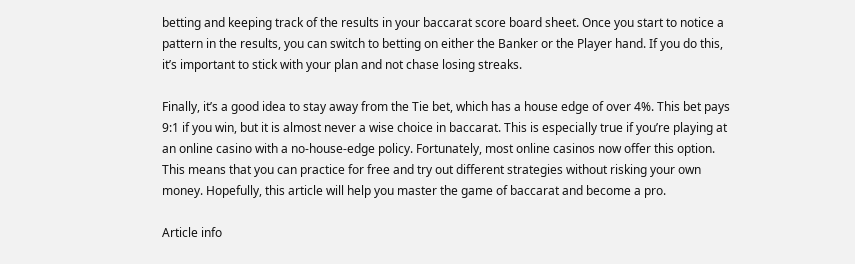betting and keeping track of the results in your baccarat score board sheet. Once you start to notice a pattern in the results, you can switch to betting on either the Banker or the Player hand. If you do this, it’s important to stick with your plan and not chase losing streaks.

Finally, it’s a good idea to stay away from the Tie bet, which has a house edge of over 4%. This bet pays 9:1 if you win, but it is almost never a wise choice in baccarat. This is especially true if you’re playing at an online casino with a no-house-edge policy. Fortunately, most online casinos now offer this option. This means that you can practice for free and try out different strategies without risking your own money. Hopefully, this article will help you master the game of baccarat and become a pro.

Article info